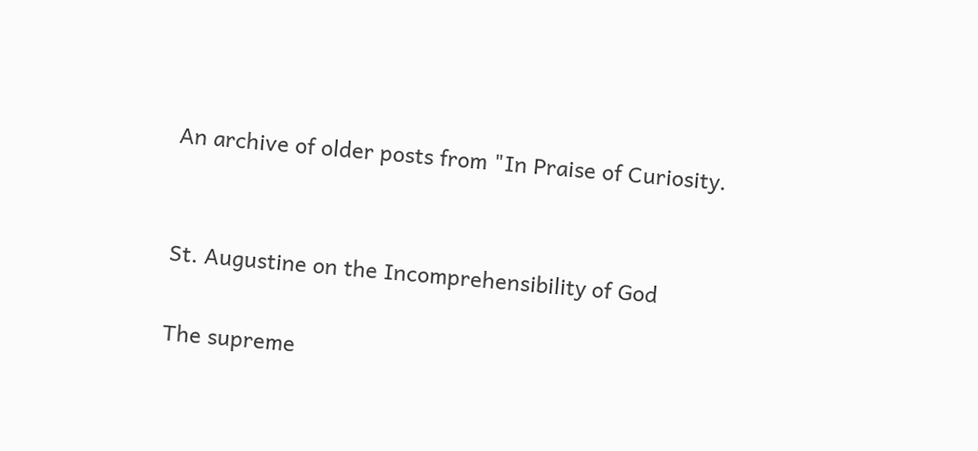An archive of older posts from "In Praise of Curiosity.


St. Augustine on the Incomprehensibility of God

The supreme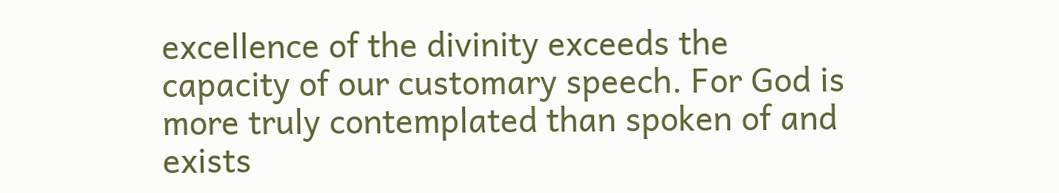excellence of the divinity exceeds the capacity of our customary speech. For God is more truly contemplated than spoken of and exists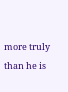more truly than he is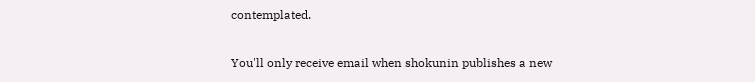contemplated.

You'll only receive email when shokunin publishes a new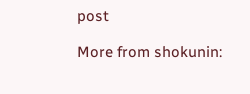post

More from shokunin: